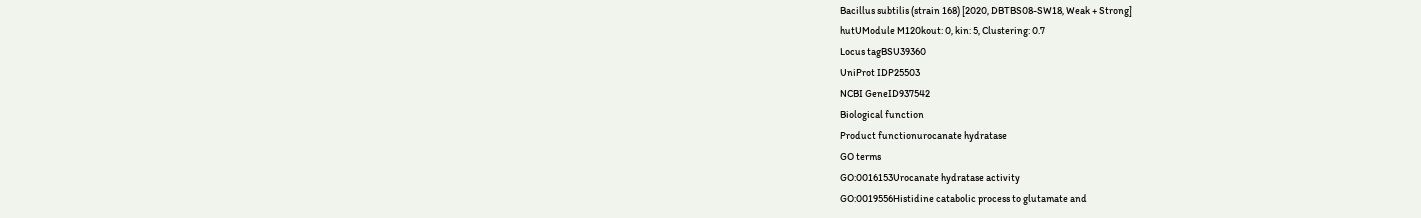Bacillus subtilis (strain 168) [2020, DBTBS08-SW18, Weak + Strong]
hutUModule M120kout: 0, kin: 5, Clustering: 0.7
Locus tagBSU39360
UniProt IDP25503
NCBI GeneID937542
Biological function
Product functionurocanate hydratase
GO terms
GO:0016153Urocanate hydratase activity
GO:0019556Histidine catabolic process to glutamate and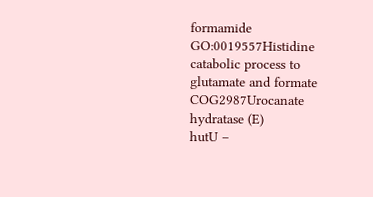formamide
GO:0019557Histidine catabolic process to glutamate and formate
COG2987Urocanate hydratase (E)
hutU –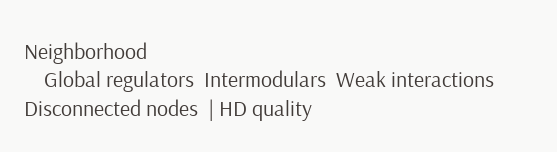Neighborhood
    Global regulators  Intermodulars  Weak interactions  Disconnected nodes  | HD quality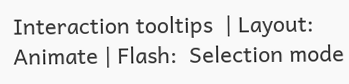Interaction tooltips  | Layout:  Animate | Flash:  Selection mode